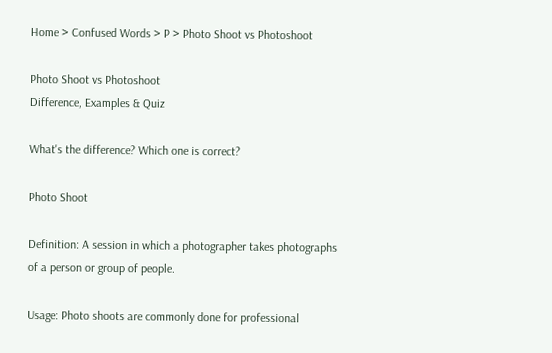Home > Confused Words > P > Photo Shoot vs Photoshoot

Photo Shoot vs Photoshoot
Difference, Examples & Quiz

What's the difference? Which one is correct?

Photo Shoot

Definition: A session in which a photographer takes photographs of a person or group of people.

Usage: Photo shoots are commonly done for professional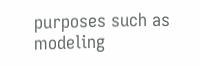purposes such as modeling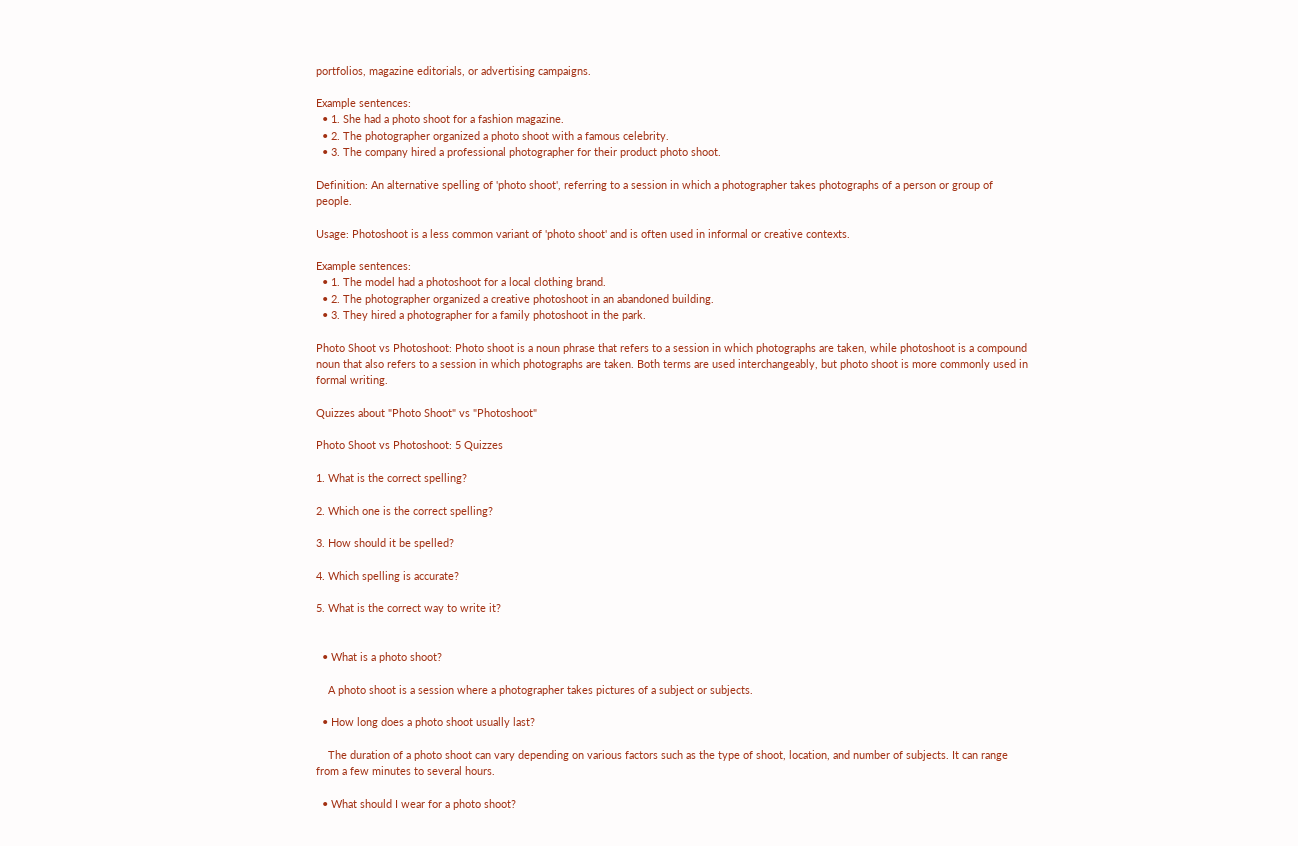portfolios, magazine editorials, or advertising campaigns.

Example sentences:
  • 1. She had a photo shoot for a fashion magazine.
  • 2. The photographer organized a photo shoot with a famous celebrity.
  • 3. The company hired a professional photographer for their product photo shoot.

Definition: An alternative spelling of 'photo shoot', referring to a session in which a photographer takes photographs of a person or group of people.

Usage: Photoshoot is a less common variant of 'photo shoot' and is often used in informal or creative contexts.

Example sentences:
  • 1. The model had a photoshoot for a local clothing brand.
  • 2. The photographer organized a creative photoshoot in an abandoned building.
  • 3. They hired a photographer for a family photoshoot in the park.

Photo Shoot vs Photoshoot: Photo shoot is a noun phrase that refers to a session in which photographs are taken, while photoshoot is a compound noun that also refers to a session in which photographs are taken. Both terms are used interchangeably, but photo shoot is more commonly used in formal writing.

Quizzes about "Photo Shoot" vs "Photoshoot"

Photo Shoot vs Photoshoot: 5 Quizzes

1. What is the correct spelling?

2. Which one is the correct spelling?

3. How should it be spelled?

4. Which spelling is accurate?

5. What is the correct way to write it?


  • What is a photo shoot?

    A photo shoot is a session where a photographer takes pictures of a subject or subjects.

  • How long does a photo shoot usually last?

    The duration of a photo shoot can vary depending on various factors such as the type of shoot, location, and number of subjects. It can range from a few minutes to several hours.

  • What should I wear for a photo shoot?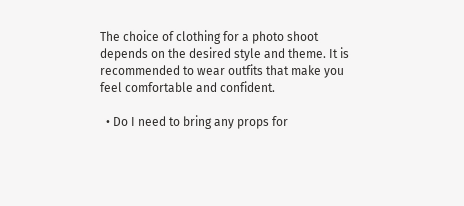The choice of clothing for a photo shoot depends on the desired style and theme. It is recommended to wear outfits that make you feel comfortable and confident.

  • Do I need to bring any props for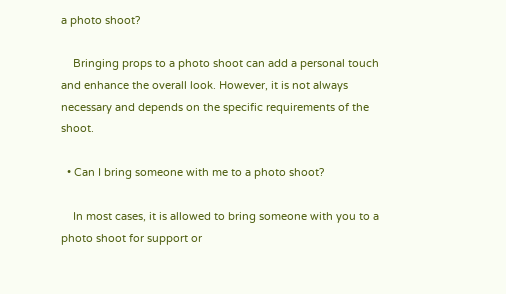a photo shoot?

    Bringing props to a photo shoot can add a personal touch and enhance the overall look. However, it is not always necessary and depends on the specific requirements of the shoot.

  • Can I bring someone with me to a photo shoot?

    In most cases, it is allowed to bring someone with you to a photo shoot for support or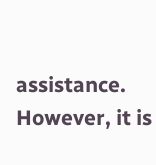assistance. However, it is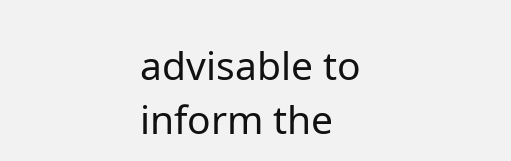advisable to inform the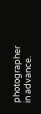photographer in advance.